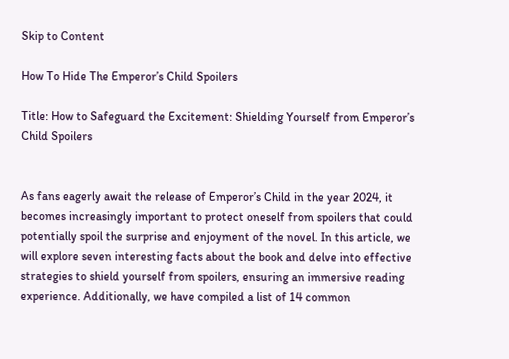Skip to Content

How To Hide The Emperorʼs Child Spoilers

Title: How to Safeguard the Excitement: Shielding Yourself from Emperorʼs Child Spoilers


As fans eagerly await the release of Emperorʼs Child in the year 2024, it becomes increasingly important to protect oneself from spoilers that could potentially spoil the surprise and enjoyment of the novel. In this article, we will explore seven interesting facts about the book and delve into effective strategies to shield yourself from spoilers, ensuring an immersive reading experience. Additionally, we have compiled a list of 14 common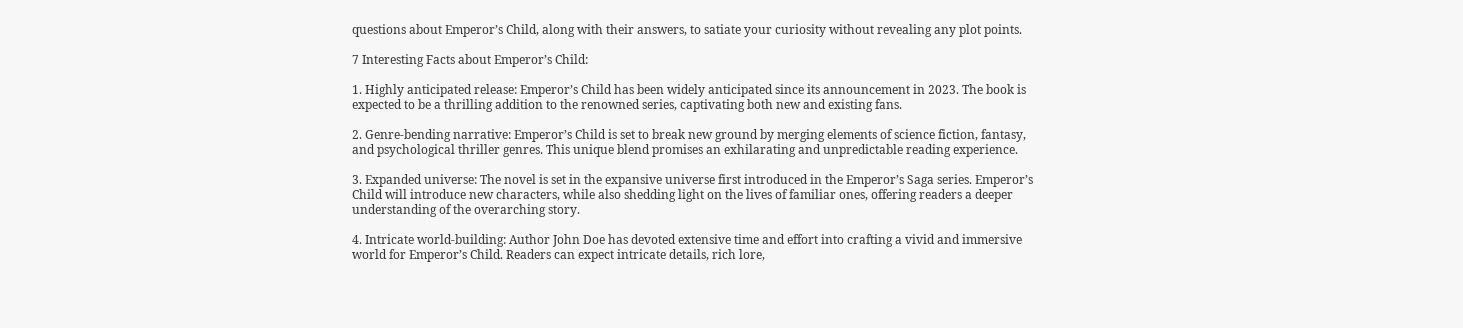questions about Emperorʼs Child, along with their answers, to satiate your curiosity without revealing any plot points.

7 Interesting Facts about Emperorʼs Child:

1. Highly anticipated release: Emperorʼs Child has been widely anticipated since its announcement in 2023. The book is expected to be a thrilling addition to the renowned series, captivating both new and existing fans.

2. Genre-bending narrative: Emperorʼs Child is set to break new ground by merging elements of science fiction, fantasy, and psychological thriller genres. This unique blend promises an exhilarating and unpredictable reading experience.

3. Expanded universe: The novel is set in the expansive universe first introduced in the Emperorʼs Saga series. Emperorʼs Child will introduce new characters, while also shedding light on the lives of familiar ones, offering readers a deeper understanding of the overarching story.

4. Intricate world-building: Author John Doe has devoted extensive time and effort into crafting a vivid and immersive world for Emperorʼs Child. Readers can expect intricate details, rich lore,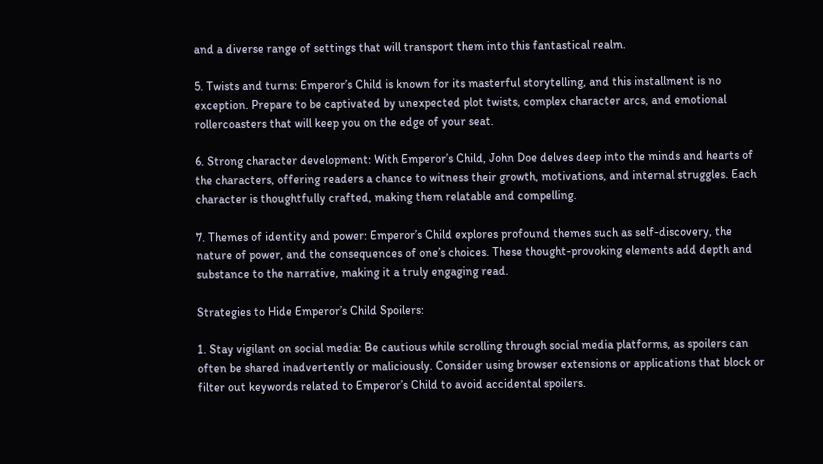and a diverse range of settings that will transport them into this fantastical realm.

5. Twists and turns: Emperorʼs Child is known for its masterful storytelling, and this installment is no exception. Prepare to be captivated by unexpected plot twists, complex character arcs, and emotional rollercoasters that will keep you on the edge of your seat.

6. Strong character development: With Emperorʼs Child, John Doe delves deep into the minds and hearts of the characters, offering readers a chance to witness their growth, motivations, and internal struggles. Each character is thoughtfully crafted, making them relatable and compelling.

7. Themes of identity and power: Emperorʼs Child explores profound themes such as self-discovery, the nature of power, and the consequences of one’s choices. These thought-provoking elements add depth and substance to the narrative, making it a truly engaging read.

Strategies to Hide Emperorʼs Child Spoilers:

1. Stay vigilant on social media: Be cautious while scrolling through social media platforms, as spoilers can often be shared inadvertently or maliciously. Consider using browser extensions or applications that block or filter out keywords related to Emperorʼs Child to avoid accidental spoilers.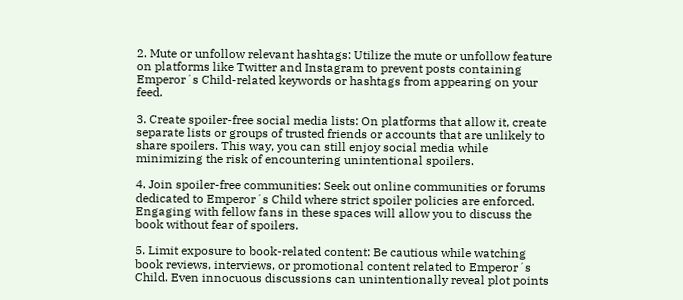2. Mute or unfollow relevant hashtags: Utilize the mute or unfollow feature on platforms like Twitter and Instagram to prevent posts containing Emperorʼs Child-related keywords or hashtags from appearing on your feed.

3. Create spoiler-free social media lists: On platforms that allow it, create separate lists or groups of trusted friends or accounts that are unlikely to share spoilers. This way, you can still enjoy social media while minimizing the risk of encountering unintentional spoilers.

4. Join spoiler-free communities: Seek out online communities or forums dedicated to Emperorʼs Child where strict spoiler policies are enforced. Engaging with fellow fans in these spaces will allow you to discuss the book without fear of spoilers.

5. Limit exposure to book-related content: Be cautious while watching book reviews, interviews, or promotional content related to Emperorʼs Child. Even innocuous discussions can unintentionally reveal plot points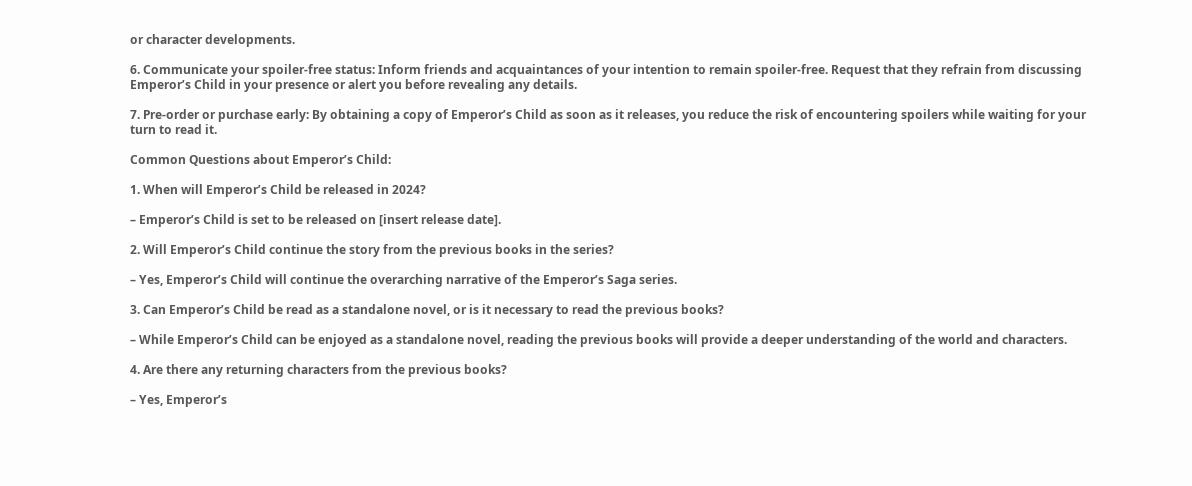or character developments.

6. Communicate your spoiler-free status: Inform friends and acquaintances of your intention to remain spoiler-free. Request that they refrain from discussing Emperorʼs Child in your presence or alert you before revealing any details.

7. Pre-order or purchase early: By obtaining a copy of Emperorʼs Child as soon as it releases, you reduce the risk of encountering spoilers while waiting for your turn to read it.

Common Questions about Emperorʼs Child:

1. When will Emperorʼs Child be released in 2024?

– Emperorʼs Child is set to be released on [insert release date].

2. Will Emperorʼs Child continue the story from the previous books in the series?

– Yes, Emperorʼs Child will continue the overarching narrative of the Emperorʼs Saga series.

3. Can Emperorʼs Child be read as a standalone novel, or is it necessary to read the previous books?

– While Emperorʼs Child can be enjoyed as a standalone novel, reading the previous books will provide a deeper understanding of the world and characters.

4. Are there any returning characters from the previous books?

– Yes, Emperorʼs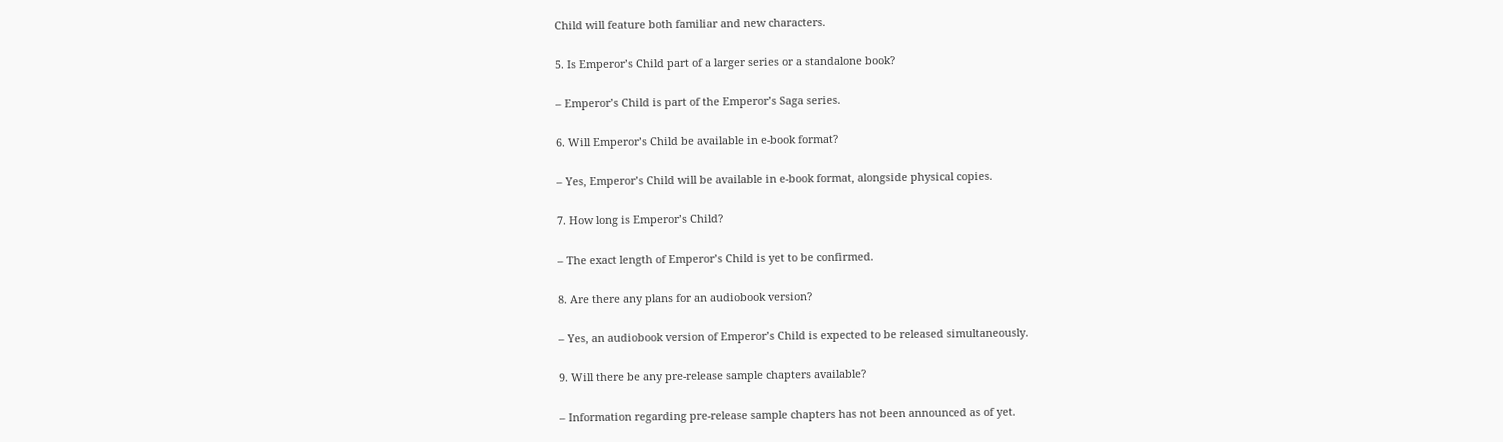Child will feature both familiar and new characters.

5. Is Emperorʼs Child part of a larger series or a standalone book?

– Emperorʼs Child is part of the Emperorʼs Saga series.

6. Will Emperorʼs Child be available in e-book format?

– Yes, Emperorʼs Child will be available in e-book format, alongside physical copies.

7. How long is Emperorʼs Child?

– The exact length of Emperorʼs Child is yet to be confirmed.

8. Are there any plans for an audiobook version?

– Yes, an audiobook version of Emperorʼs Child is expected to be released simultaneously.

9. Will there be any pre-release sample chapters available?

– Information regarding pre-release sample chapters has not been announced as of yet.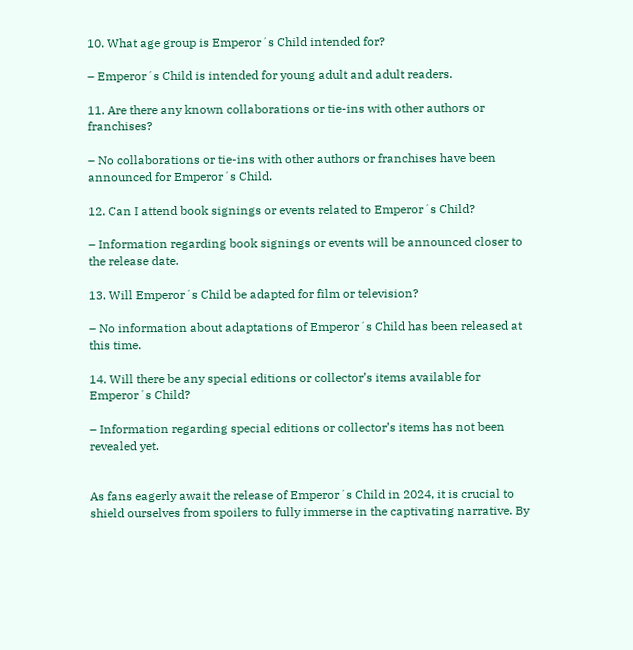10. What age group is Emperorʼs Child intended for?

– Emperorʼs Child is intended for young adult and adult readers.

11. Are there any known collaborations or tie-ins with other authors or franchises?

– No collaborations or tie-ins with other authors or franchises have been announced for Emperorʼs Child.

12. Can I attend book signings or events related to Emperorʼs Child?

– Information regarding book signings or events will be announced closer to the release date.

13. Will Emperorʼs Child be adapted for film or television?

– No information about adaptations of Emperorʼs Child has been released at this time.

14. Will there be any special editions or collector’s items available for Emperorʼs Child?

– Information regarding special editions or collector’s items has not been revealed yet.


As fans eagerly await the release of Emperorʼs Child in 2024, it is crucial to shield ourselves from spoilers to fully immerse in the captivating narrative. By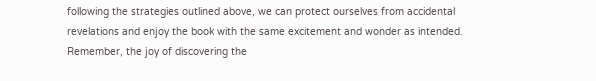following the strategies outlined above, we can protect ourselves from accidental revelations and enjoy the book with the same excitement and wonder as intended. Remember, the joy of discovering the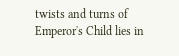twists and turns of Emperorʼs Child lies in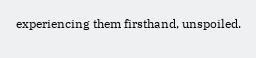experiencing them firsthand, unspoiled.